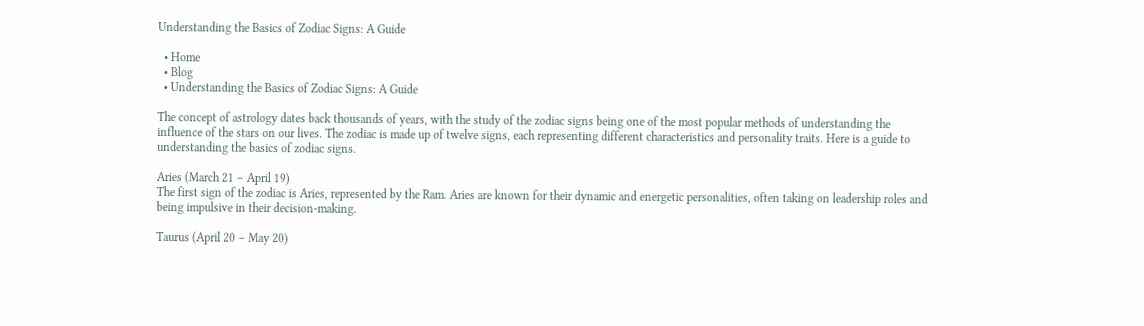Understanding the Basics of Zodiac Signs: A Guide

  • Home
  • Blog
  • Understanding the Basics of Zodiac Signs: A Guide

The concept of astrology dates back thousands of years, with the study of the zodiac signs being one of the most popular methods of understanding the influence of the stars on our lives. The zodiac is made up of twelve signs, each representing different characteristics and personality traits. Here is a guide to understanding the basics of zodiac signs.

Aries (March 21 – April 19)
The first sign of the zodiac is Aries, represented by the Ram. Aries are known for their dynamic and energetic personalities, often taking on leadership roles and being impulsive in their decision-making.

Taurus (April 20 – May 20)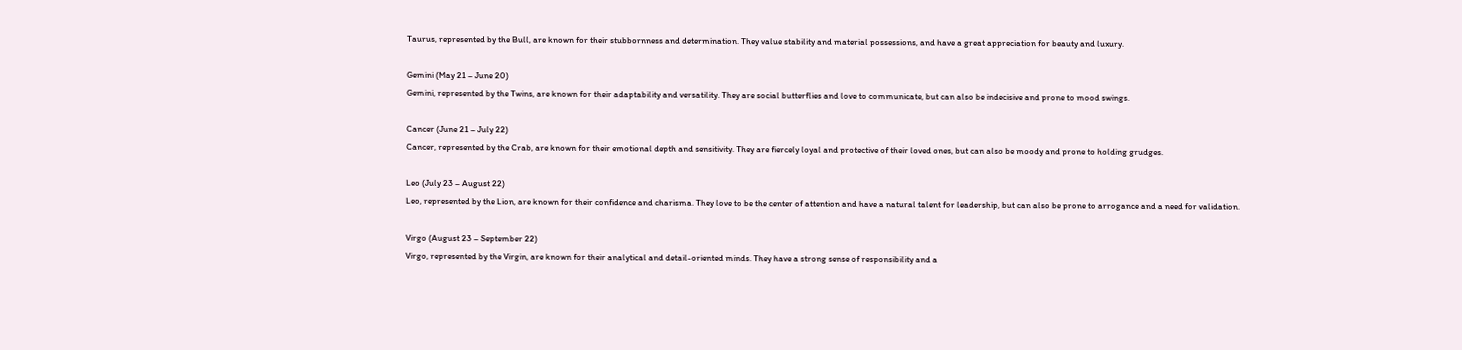Taurus, represented by the Bull, are known for their stubbornness and determination. They value stability and material possessions, and have a great appreciation for beauty and luxury.

Gemini (May 21 – June 20)
Gemini, represented by the Twins, are known for their adaptability and versatility. They are social butterflies and love to communicate, but can also be indecisive and prone to mood swings.

Cancer (June 21 – July 22)
Cancer, represented by the Crab, are known for their emotional depth and sensitivity. They are fiercely loyal and protective of their loved ones, but can also be moody and prone to holding grudges.

Leo (July 23 – August 22)
Leo, represented by the Lion, are known for their confidence and charisma. They love to be the center of attention and have a natural talent for leadership, but can also be prone to arrogance and a need for validation.

Virgo (August 23 – September 22)
Virgo, represented by the Virgin, are known for their analytical and detail-oriented minds. They have a strong sense of responsibility and a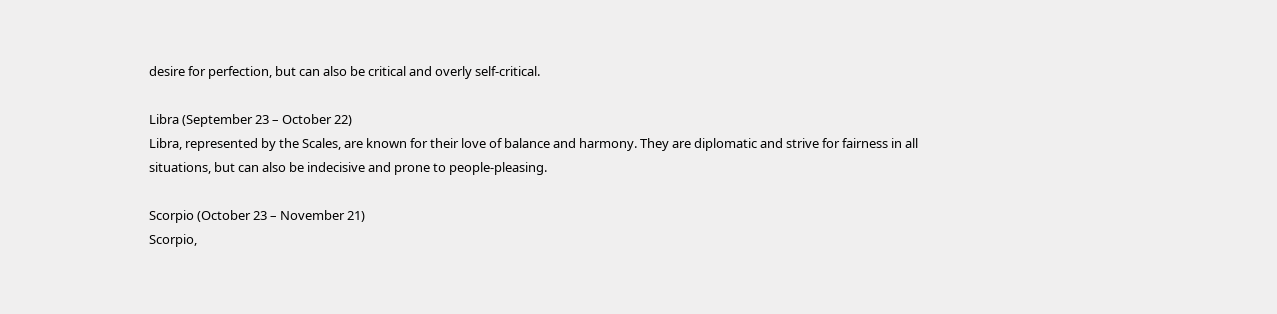desire for perfection, but can also be critical and overly self-critical.

Libra (September 23 – October 22)
Libra, represented by the Scales, are known for their love of balance and harmony. They are diplomatic and strive for fairness in all situations, but can also be indecisive and prone to people-pleasing.

Scorpio (October 23 – November 21)
Scorpio,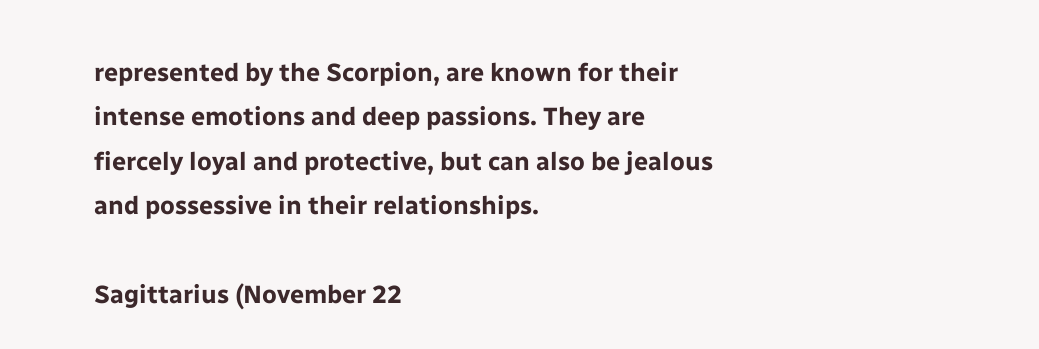represented by the Scorpion, are known for their intense emotions and deep passions. They are fiercely loyal and protective, but can also be jealous and possessive in their relationships.

Sagittarius (November 22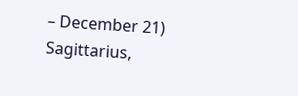– December 21)
Sagittarius,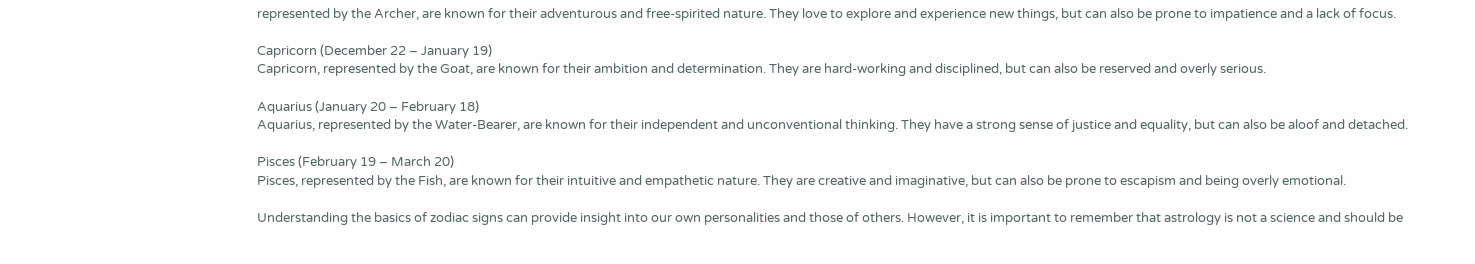represented by the Archer, are known for their adventurous and free-spirited nature. They love to explore and experience new things, but can also be prone to impatience and a lack of focus.

Capricorn (December 22 – January 19)
Capricorn, represented by the Goat, are known for their ambition and determination. They are hard-working and disciplined, but can also be reserved and overly serious.

Aquarius (January 20 – February 18)
Aquarius, represented by the Water-Bearer, are known for their independent and unconventional thinking. They have a strong sense of justice and equality, but can also be aloof and detached.

Pisces (February 19 – March 20)
Pisces, represented by the Fish, are known for their intuitive and empathetic nature. They are creative and imaginative, but can also be prone to escapism and being overly emotional.

Understanding the basics of zodiac signs can provide insight into our own personalities and those of others. However, it is important to remember that astrology is not a science and should be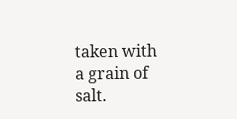taken with a grain of salt.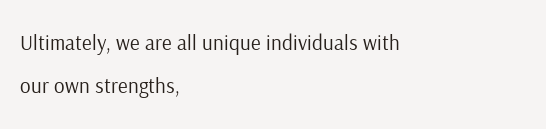Ultimately, we are all unique individuals with our own strengths,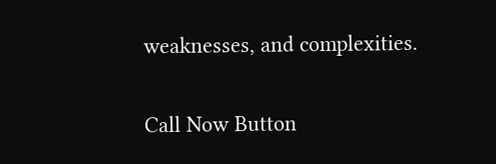weaknesses, and complexities.

Call Now Button